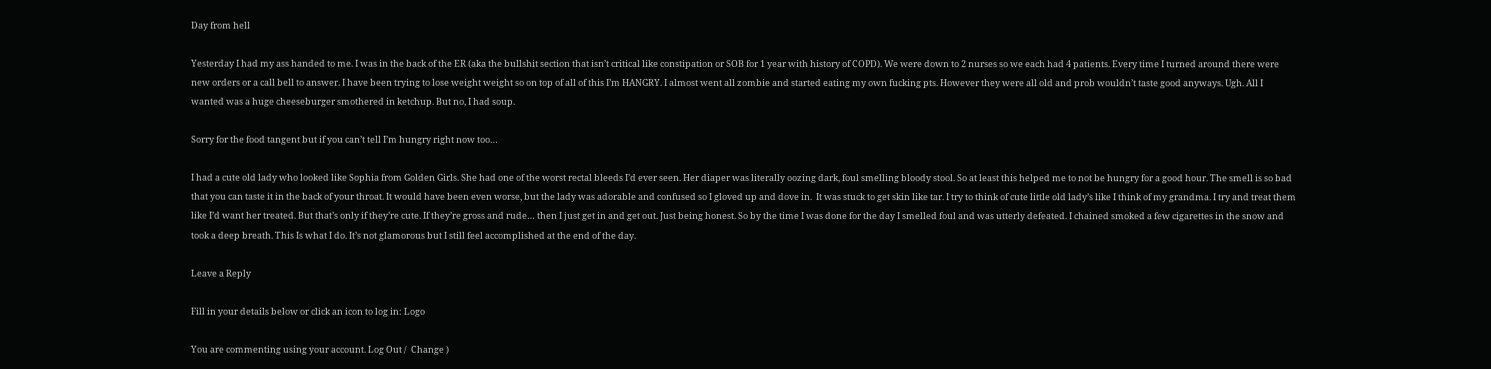Day from hell

Yesterday I had my ass handed to me. I was in the back of the ER (aka the bullshit section that isn’t critical like constipation or SOB for 1 year with history of COPD). We were down to 2 nurses so we each had 4 patients. Every time I turned around there were new orders or a call bell to answer. I have been trying to lose weight weight so on top of all of this I’m HANGRY. I almost went all zombie and started eating my own fucking pts. However they were all old and prob wouldn’t taste good anyways. Ugh. All I wanted was a huge cheeseburger smothered in ketchup. But no, I had soup.

Sorry for the food tangent but if you can’t tell I’m hungry right now too…

I had a cute old lady who looked like Sophia from Golden Girls. She had one of the worst rectal bleeds I’d ever seen. Her diaper was literally oozing dark, foul smelling bloody stool. So at least this helped me to not be hungry for a good hour. The smell is so bad that you can taste it in the back of your throat. It would have been even worse, but the lady was adorable and confused so I gloved up and dove in.  It was stuck to get skin like tar. I try to think of cute little old lady’s like I think of my grandma. I try and treat them like I’d want her treated. But that’s only if they’re cute. If they’re gross and rude… then I just get in and get out. Just being honest. So by the time I was done for the day I smelled foul and was utterly defeated. I chained smoked a few cigarettes in the snow and took a deep breath. This Is what I do. It’s not glamorous but I still feel accomplished at the end of the day.

Leave a Reply

Fill in your details below or click an icon to log in: Logo

You are commenting using your account. Log Out /  Change )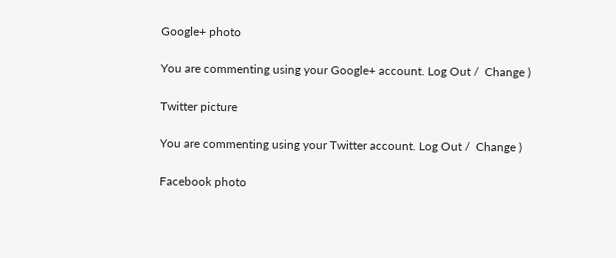Google+ photo

You are commenting using your Google+ account. Log Out /  Change )

Twitter picture

You are commenting using your Twitter account. Log Out /  Change )

Facebook photo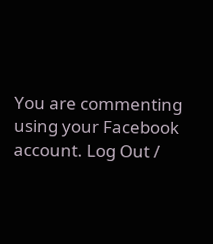You are commenting using your Facebook account. Log Out /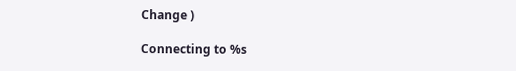Change )

Connecting to %s